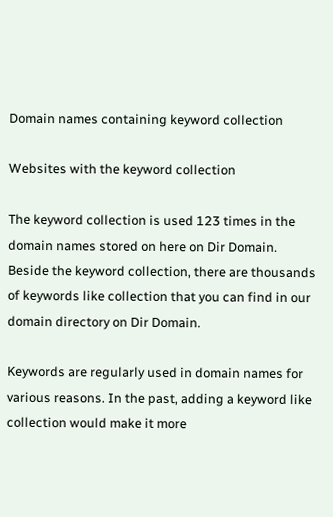Domain names containing keyword collection

Websites with the keyword collection

The keyword collection is used 123 times in the domain names stored on here on Dir Domain. Beside the keyword collection, there are thousands of keywords like collection that you can find in our domain directory on Dir Domain.

Keywords are regularly used in domain names for various reasons. In the past, adding a keyword like collection would make it more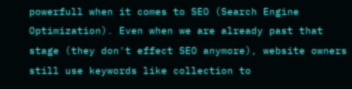powerfull when it comes to SEO (Search Engine Optimization). Even when we are already past that stage (they don't effect SEO anymore), website owners still use keywords like collection to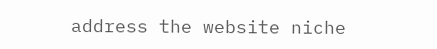address the website niche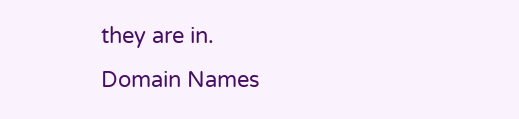they are in.
Domain Names